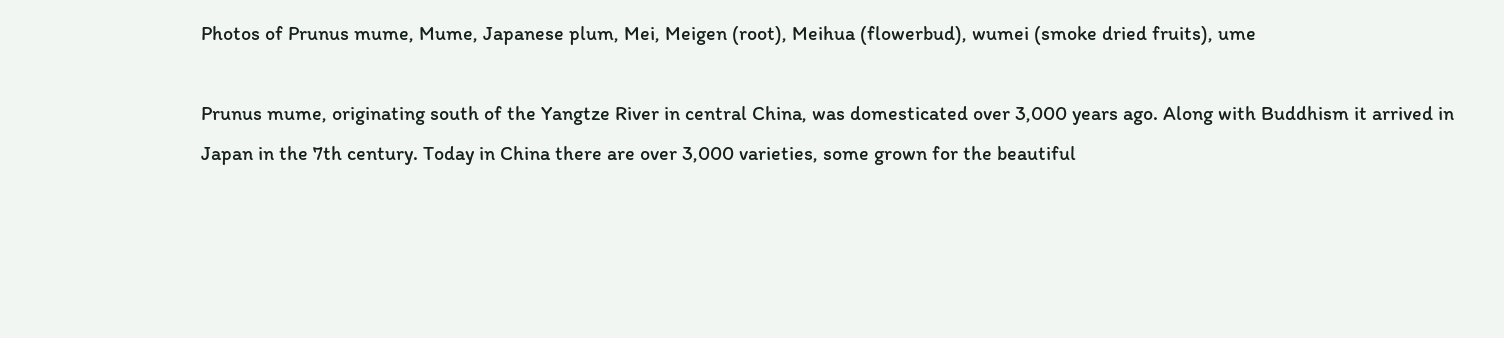Photos of Prunus mume, Mume, Japanese plum, Mei, Meigen (root), Meihua (flowerbud), wumei (smoke dried fruits), ume

Prunus mume, originating south of the Yangtze River in central China, was domesticated over 3,000 years ago. Along with Buddhism it arrived in Japan in the 7th century. Today in China there are over 3,000 varieties, some grown for the beautiful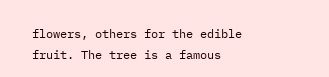flowers, others for the edible fruit. The tree is a famous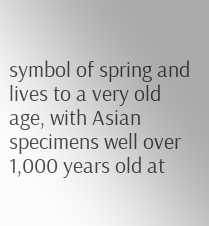symbol of spring and lives to a very old age, with Asian specimens well over 1,000 years old at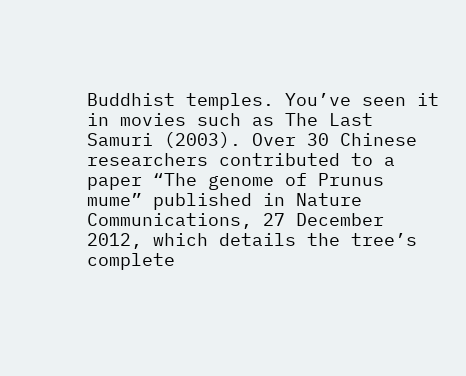Buddhist temples. You’ve seen it in movies such as The Last Samuri (2003). Over 30 Chinese researchers contributed to a paper “The genome of Prunus mume” published in Nature Communications, 27 December 2012, which details the tree’s complete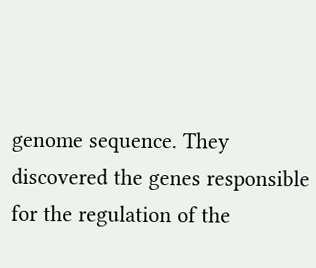genome sequence. They discovered the genes responsible for the regulation of the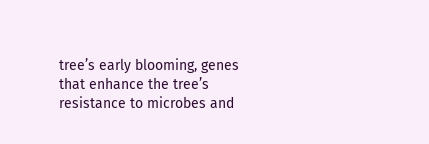tree’s early blooming, genes that enhance the tree’s resistance to microbes and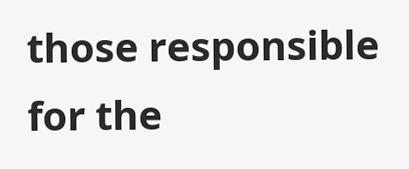those responsible for the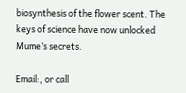biosynthesis of the flower scent. The keys of science have now unlocked Mume’s secrets.

Email:, or call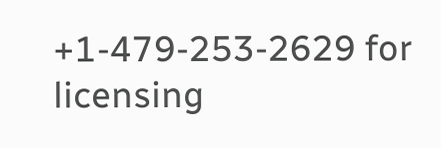+1-479-253-2629 for licensing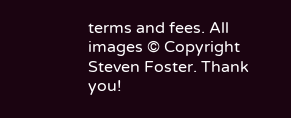terms and fees. All images © Copyright Steven Foster. Thank you!